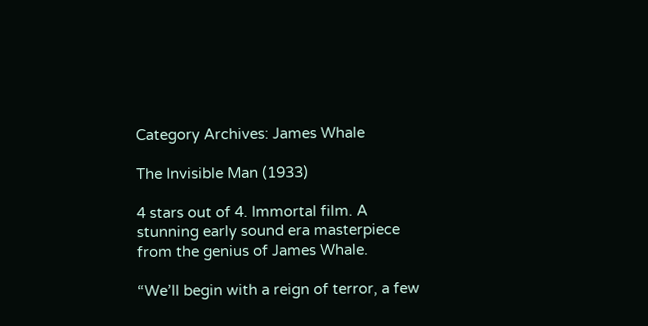Category Archives: James Whale

The Invisible Man (1933)

4 stars out of 4. Immortal film. A stunning early sound era masterpiece from the genius of James Whale.

“We’ll begin with a reign of terror, a few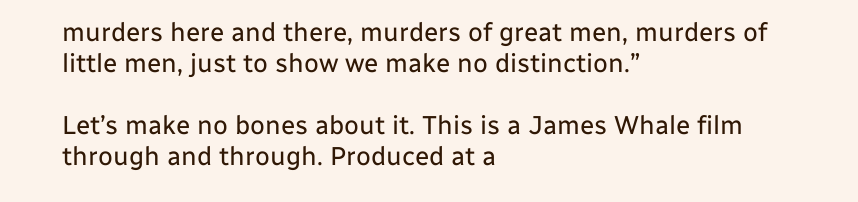murders here and there, murders of great men, murders of little men, just to show we make no distinction.”

Let’s make no bones about it. This is a James Whale film through and through. Produced at a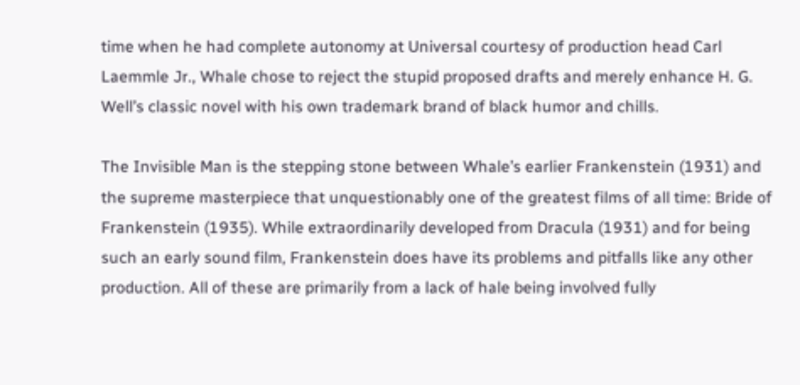time when he had complete autonomy at Universal courtesy of production head Carl Laemmle Jr., Whale chose to reject the stupid proposed drafts and merely enhance H. G. Well’s classic novel with his own trademark brand of black humor and chills.

The Invisible Man is the stepping stone between Whale’s earlier Frankenstein (1931) and the supreme masterpiece that unquestionably one of the greatest films of all time: Bride of Frankenstein (1935). While extraordinarily developed from Dracula (1931) and for being such an early sound film, Frankenstein does have its problems and pitfalls like any other production. All of these are primarily from a lack of hale being involved fully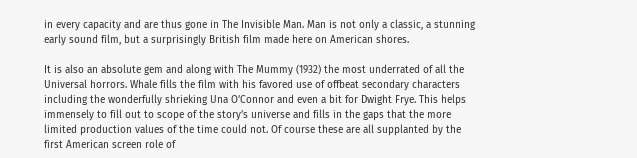in every capacity and are thus gone in The Invisible Man. Man is not only a classic, a stunning early sound film, but a surprisingly British film made here on American shores.

It is also an absolute gem and along with The Mummy (1932) the most underrated of all the Universal horrors. Whale fills the film with his favored use of offbeat secondary characters including the wonderfully shrieking Una O’Connor and even a bit for Dwight Frye. This helps immensely to fill out to scope of the story’s universe and fills in the gaps that the more limited production values of the time could not. Of course these are all supplanted by the first American screen role of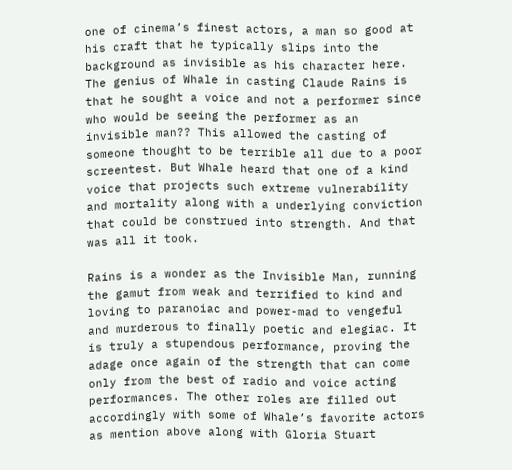one of cinema’s finest actors, a man so good at his craft that he typically slips into the background as invisible as his character here. The genius of Whale in casting Claude Rains is that he sought a voice and not a performer since who would be seeing the performer as an invisible man?? This allowed the casting of someone thought to be terrible all due to a poor screentest. But Whale heard that one of a kind voice that projects such extreme vulnerability and mortality along with a underlying conviction that could be construed into strength. And that was all it took.

Rains is a wonder as the Invisible Man, running the gamut from weak and terrified to kind and loving to paranoiac and power-mad to vengeful and murderous to finally poetic and elegiac. It is truly a stupendous performance, proving the adage once again of the strength that can come only from the best of radio and voice acting performances. The other roles are filled out accordingly with some of Whale’s favorite actors as mention above along with Gloria Stuart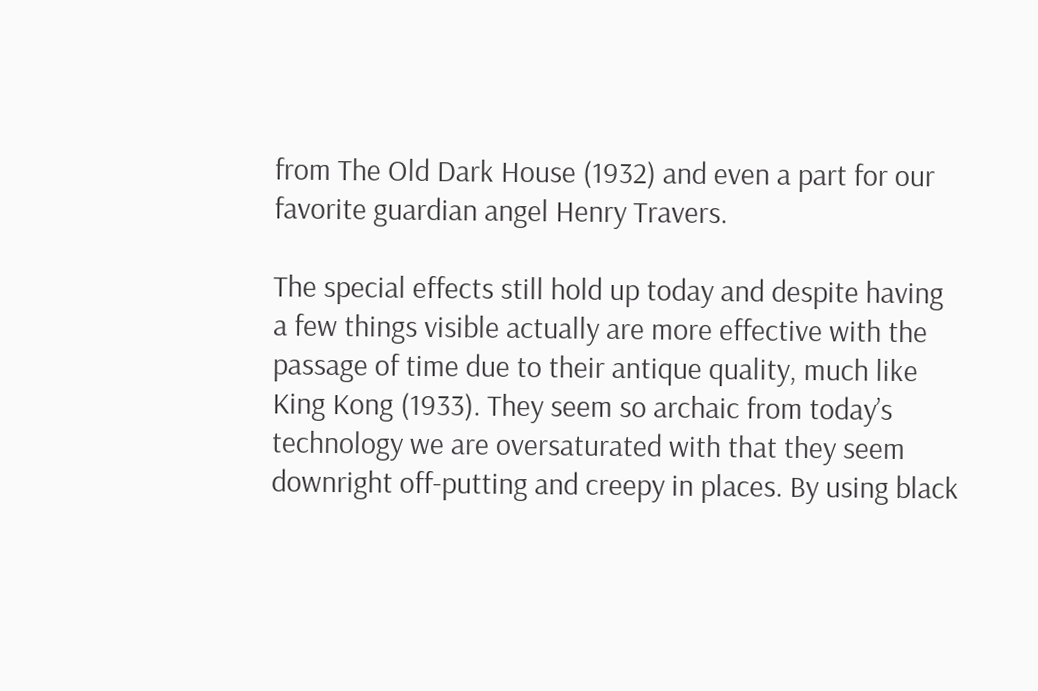from The Old Dark House (1932) and even a part for our favorite guardian angel Henry Travers.

The special effects still hold up today and despite having a few things visible actually are more effective with the passage of time due to their antique quality, much like King Kong (1933). They seem so archaic from today’s technology we are oversaturated with that they seem downright off-putting and creepy in places. By using black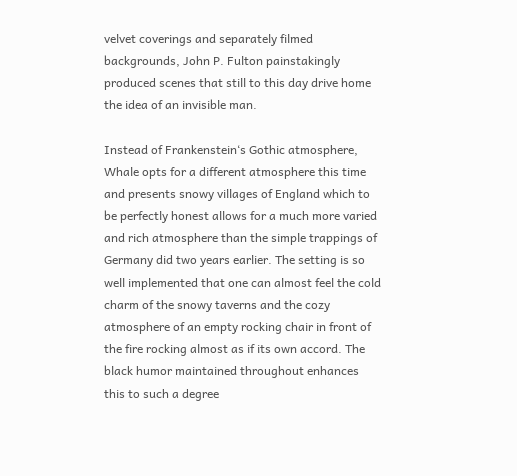velvet coverings and separately filmed backgrounds, John P. Fulton painstakingly produced scenes that still to this day drive home the idea of an invisible man.

Instead of Frankenstein‘s Gothic atmosphere, Whale opts for a different atmosphere this time and presents snowy villages of England which to be perfectly honest allows for a much more varied and rich atmosphere than the simple trappings of Germany did two years earlier. The setting is so well implemented that one can almost feel the cold charm of the snowy taverns and the cozy atmosphere of an empty rocking chair in front of the fire rocking almost as if its own accord. The black humor maintained throughout enhances this to such a degree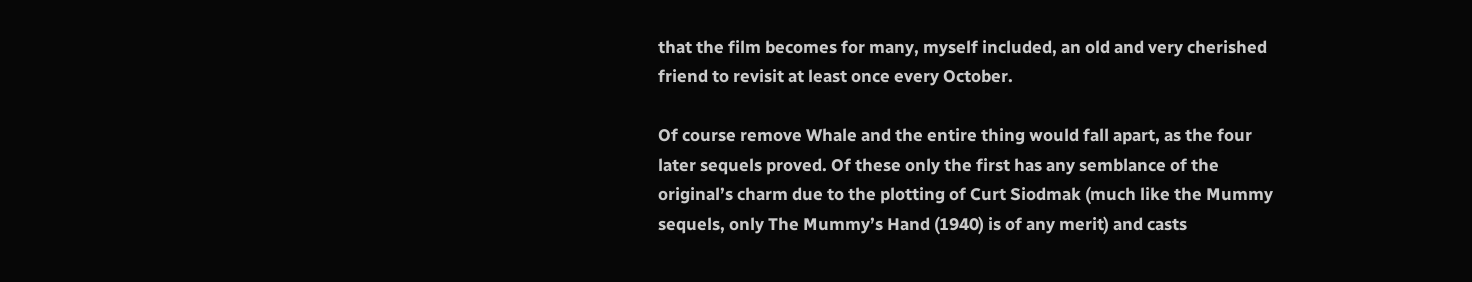that the film becomes for many, myself included, an old and very cherished friend to revisit at least once every October.

Of course remove Whale and the entire thing would fall apart, as the four later sequels proved. Of these only the first has any semblance of the original’s charm due to the plotting of Curt Siodmak (much like the Mummy sequels, only The Mummy’s Hand (1940) is of any merit) and casts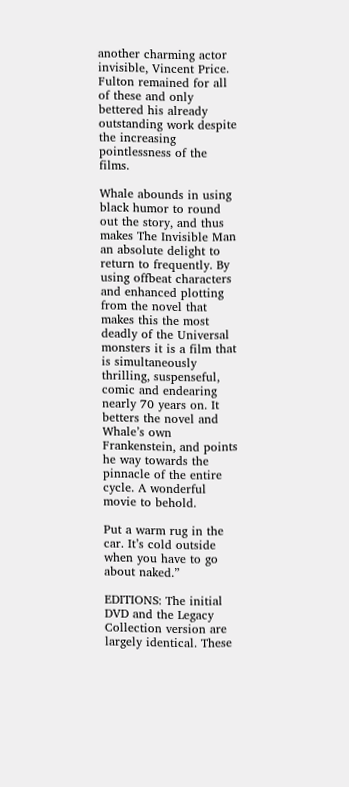another charming actor invisible, Vincent Price. Fulton remained for all of these and only bettered his already outstanding work despite the increasing pointlessness of the films.

Whale abounds in using black humor to round out the story, and thus makes The Invisible Man an absolute delight to return to frequently. By using offbeat characters and enhanced plotting from the novel that makes this the most deadly of the Universal monsters it is a film that is simultaneously thrilling, suspenseful, comic and endearing nearly 70 years on. It betters the novel and Whale’s own Frankenstein, and points he way towards the pinnacle of the entire cycle. A wonderful movie to behold.

Put a warm rug in the car. It’s cold outside when you have to go about naked.”

EDITIONS: The initial DVD and the Legacy Collection version are largely identical. These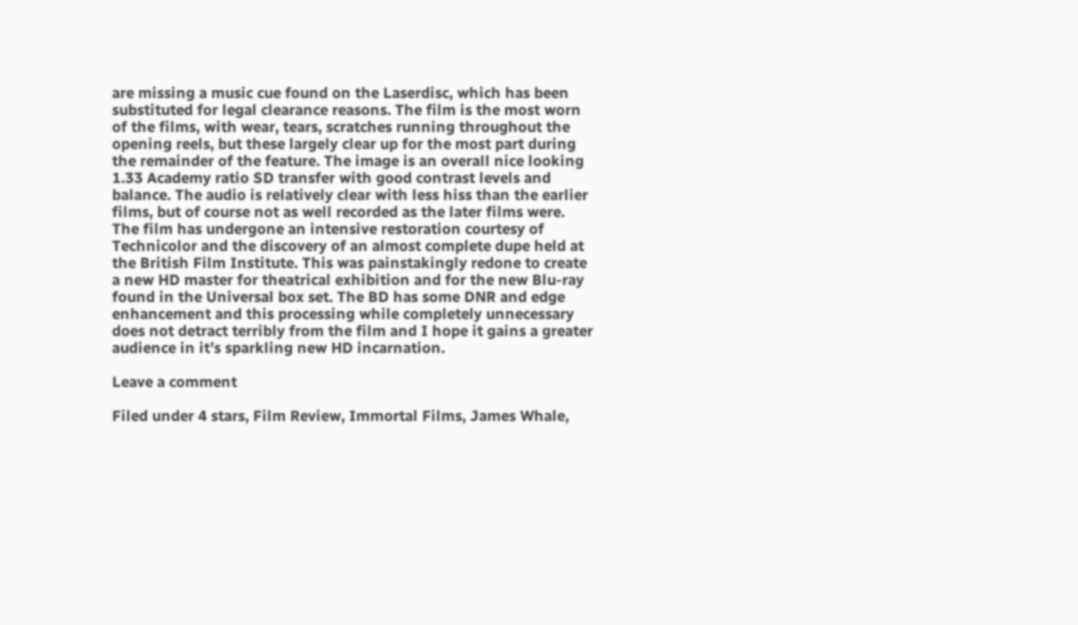are missing a music cue found on the Laserdisc, which has been substituted for legal clearance reasons. The film is the most worn of the films, with wear, tears, scratches running throughout the opening reels, but these largely clear up for the most part during the remainder of the feature. The image is an overall nice looking 1.33 Academy ratio SD transfer with good contrast levels and balance. The audio is relatively clear with less hiss than the earlier films, but of course not as well recorded as the later films were. The film has undergone an intensive restoration courtesy of Technicolor and the discovery of an almost complete dupe held at the British Film Institute. This was painstakingly redone to create a new HD master for theatrical exhibition and for the new Blu-ray found in the Universal box set. The BD has some DNR and edge enhancement and this processing while completely unnecessary does not detract terribly from the film and I hope it gains a greater audience in it’s sparkling new HD incarnation.

Leave a comment

Filed under 4 stars, Film Review, Immortal Films, James Whale,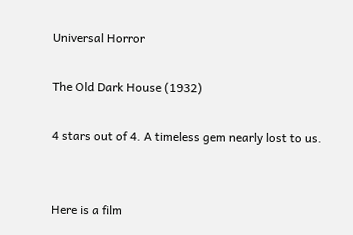Universal Horror

The Old Dark House (1932)

4 stars out of 4. A timeless gem nearly lost to us.


Here is a film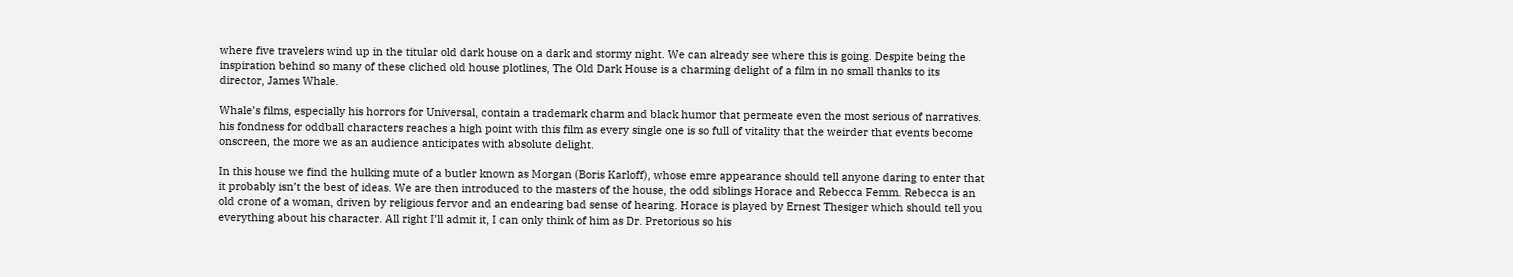where five travelers wind up in the titular old dark house on a dark and stormy night. We can already see where this is going. Despite being the inspiration behind so many of these cliched old house plotlines, The Old Dark House is a charming delight of a film in no small thanks to its director, James Whale.

Whale’s films, especially his horrors for Universal, contain a trademark charm and black humor that permeate even the most serious of narratives. his fondness for oddball characters reaches a high point with this film as every single one is so full of vitality that the weirder that events become onscreen, the more we as an audience anticipates with absolute delight.

In this house we find the hulking mute of a butler known as Morgan (Boris Karloff), whose emre appearance should tell anyone daring to enter that it probably isn’t the best of ideas. We are then introduced to the masters of the house, the odd siblings Horace and Rebecca Femm. Rebecca is an old crone of a woman, driven by religious fervor and an endearing bad sense of hearing. Horace is played by Ernest Thesiger which should tell you everything about his character. All right I’ll admit it, I can only think of him as Dr. Pretorious so his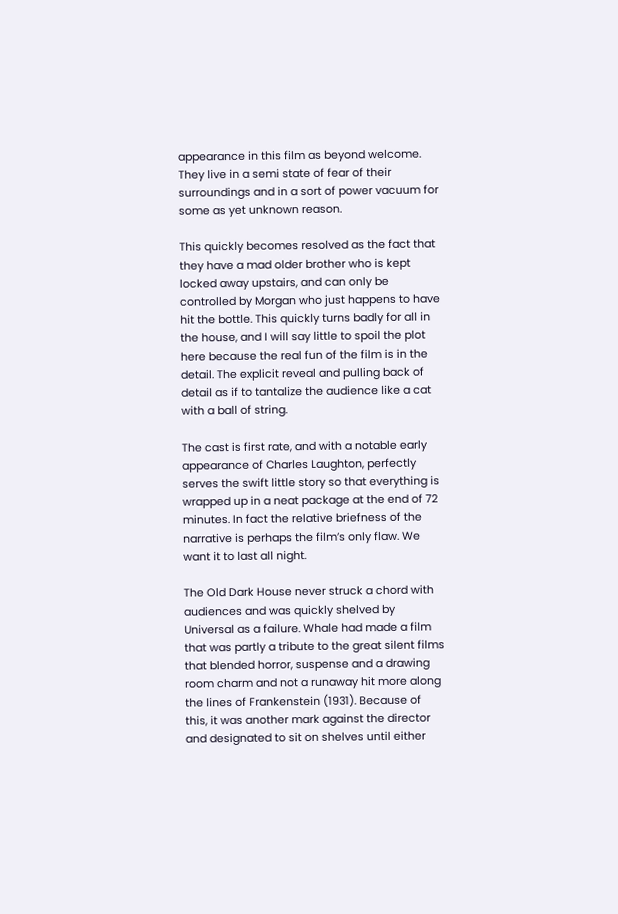appearance in this film as beyond welcome. They live in a semi state of fear of their surroundings and in a sort of power vacuum for some as yet unknown reason.

This quickly becomes resolved as the fact that they have a mad older brother who is kept locked away upstairs, and can only be controlled by Morgan who just happens to have hit the bottle. This quickly turns badly for all in the house, and I will say little to spoil the plot here because the real fun of the film is in the detail. The explicit reveal and pulling back of detail as if to tantalize the audience like a cat with a ball of string.

The cast is first rate, and with a notable early appearance of Charles Laughton, perfectly serves the swift little story so that everything is wrapped up in a neat package at the end of 72 minutes. In fact the relative briefness of the narrative is perhaps the film’s only flaw. We want it to last all night.

The Old Dark House never struck a chord with audiences and was quickly shelved by Universal as a failure. Whale had made a film that was partly a tribute to the great silent films that blended horror, suspense and a drawing room charm and not a runaway hit more along the lines of Frankenstein (1931). Because of this, it was another mark against the director and designated to sit on shelves until either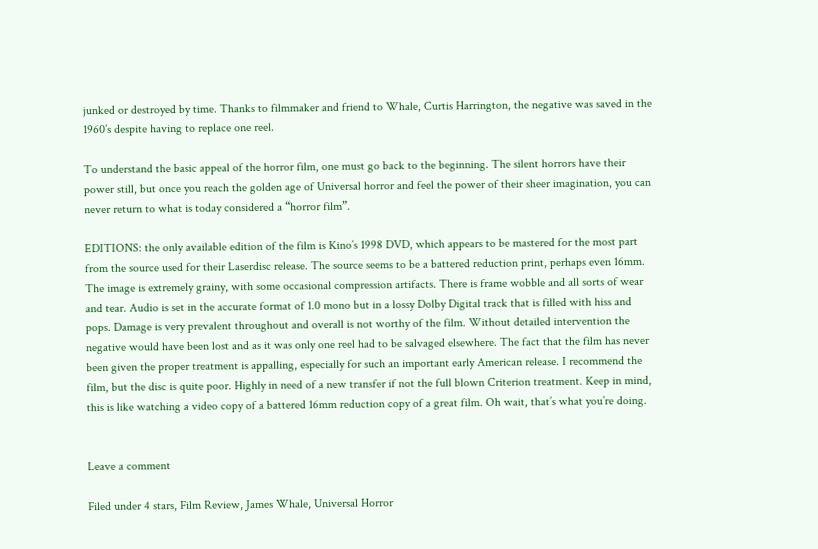junked or destroyed by time. Thanks to filmmaker and friend to Whale, Curtis Harrington, the negative was saved in the 1960’s despite having to replace one reel.

To understand the basic appeal of the horror film, one must go back to the beginning. The silent horrors have their power still, but once you reach the golden age of Universal horror and feel the power of their sheer imagination, you can never return to what is today considered a “horror film”.

EDITIONS: the only available edition of the film is Kino’s 1998 DVD, which appears to be mastered for the most part from the source used for their Laserdisc release. The source seems to be a battered reduction print, perhaps even 16mm. The image is extremely grainy, with some occasional compression artifacts. There is frame wobble and all sorts of wear and tear. Audio is set in the accurate format of 1.0 mono but in a lossy Dolby Digital track that is filled with hiss and pops. Damage is very prevalent throughout and overall is not worthy of the film. Without detailed intervention the negative would have been lost and as it was only one reel had to be salvaged elsewhere. The fact that the film has never been given the proper treatment is appalling, especially for such an important early American release. I recommend the film, but the disc is quite poor. Highly in need of a new transfer if not the full blown Criterion treatment. Keep in mind, this is like watching a video copy of a battered 16mm reduction copy of a great film. Oh wait, that’s what you’re doing.


Leave a comment

Filed under 4 stars, Film Review, James Whale, Universal Horror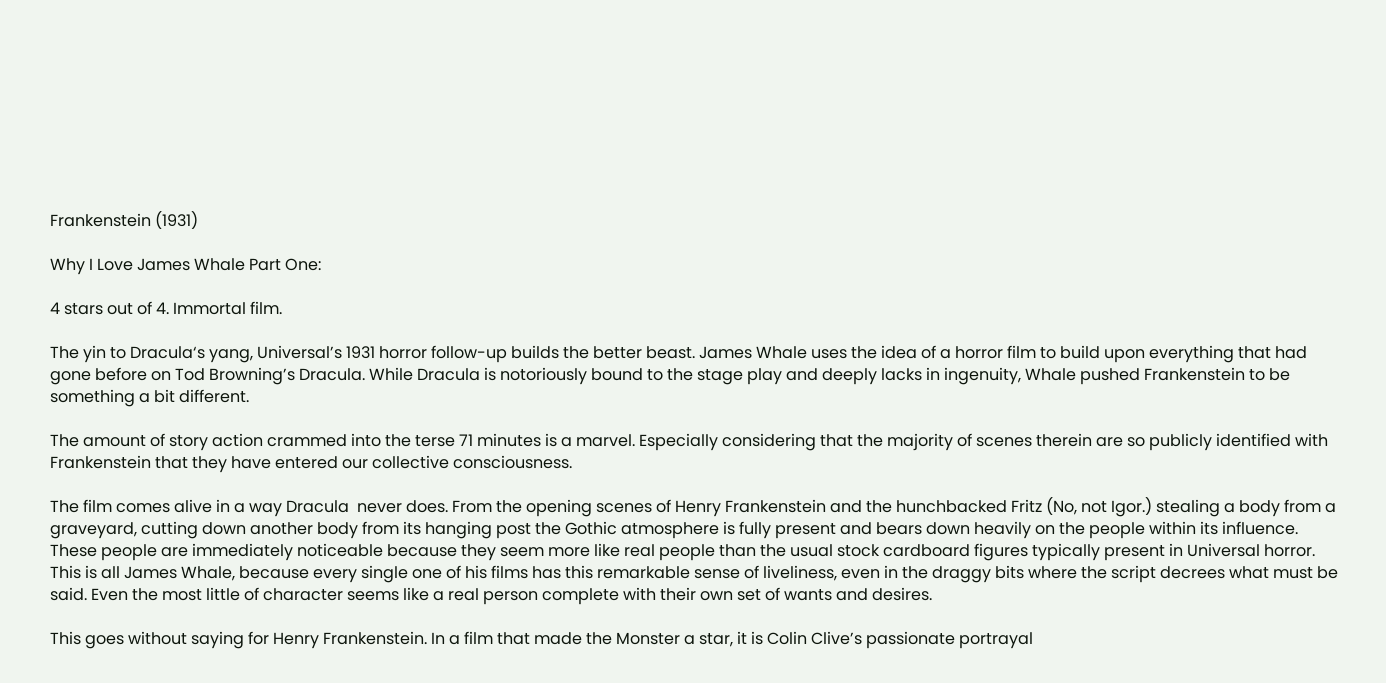Frankenstein (1931)

Why I Love James Whale Part One:

4 stars out of 4. Immortal film.

The yin to Dracula‘s yang, Universal’s 1931 horror follow-up builds the better beast. James Whale uses the idea of a horror film to build upon everything that had gone before on Tod Browning’s Dracula. While Dracula is notoriously bound to the stage play and deeply lacks in ingenuity, Whale pushed Frankenstein to be something a bit different.

The amount of story action crammed into the terse 71 minutes is a marvel. Especially considering that the majority of scenes therein are so publicly identified with Frankenstein that they have entered our collective consciousness.

The film comes alive in a way Dracula  never does. From the opening scenes of Henry Frankenstein and the hunchbacked Fritz (No, not Igor.) stealing a body from a graveyard, cutting down another body from its hanging post the Gothic atmosphere is fully present and bears down heavily on the people within its influence. These people are immediately noticeable because they seem more like real people than the usual stock cardboard figures typically present in Universal horror. This is all James Whale, because every single one of his films has this remarkable sense of liveliness, even in the draggy bits where the script decrees what must be said. Even the most little of character seems like a real person complete with their own set of wants and desires.

This goes without saying for Henry Frankenstein. In a film that made the Monster a star, it is Colin Clive’s passionate portrayal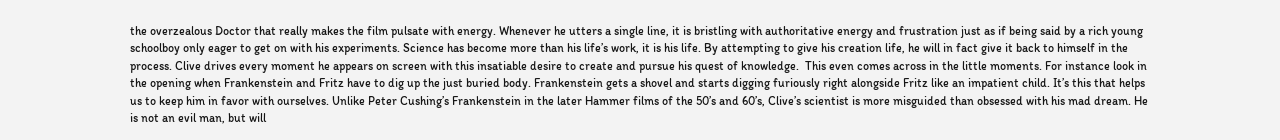the overzealous Doctor that really makes the film pulsate with energy. Whenever he utters a single line, it is bristling with authoritative energy and frustration just as if being said by a rich young schoolboy only eager to get on with his experiments. Science has become more than his life’s work, it is his life. By attempting to give his creation life, he will in fact give it back to himself in the process. Clive drives every moment he appears on screen with this insatiable desire to create and pursue his quest of knowledge.  This even comes across in the little moments. For instance look in the opening when Frankenstein and Fritz have to dig up the just buried body. Frankenstein gets a shovel and starts digging furiously right alongside Fritz like an impatient child. It’s this that helps us to keep him in favor with ourselves. Unlike Peter Cushing’s Frankenstein in the later Hammer films of the 50’s and 60’s, Clive’s scientist is more misguided than obsessed with his mad dream. He is not an evil man, but will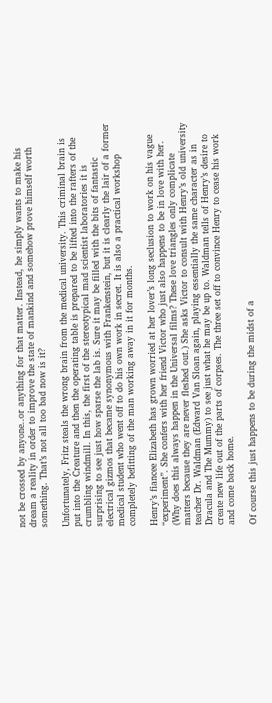not be crossed by anyone..or anything for that matter. Instead, he simply wants to make his dream a reality in order to improve the state of mankind and somehow prove himself worth something. That’s not all too bad now is it?

Unfortunately, Fritz steals the wrong brain from the medical university. This criminal brain is put into the Creature and then the operating table is prepared to be lifted into the rafters of the crumbling windmill. In this, the first of the stereotypical mad scientist laboratories it is surprising to see just how sparse the lab is. Sure it may be filled with the bits of fantastic electrical gizmos that became synonymous with Frankenstein, but it is clearly the lair of a former medical student who went off to do his own work in secret. It is also a practical workshop completely befitting of the man working away in it for months.

Henry’s fiancee Elizabeth has grown worried at her lover’s long seclusion to work on his vague “experiment”. She confers with her friend Victor who just also happens to be in love with her. (Why does this always happen in the Universal films? These love triangles only complicate matters because they are never fleshed out.) She asks Victor to consult with Henry’s old university teacher Dr. Waldman (Edward Van Sloan again, playing essentially the same character as in Dracula and The Mummy) to see just what he may be up to. Waldman tells of Henry’s desire to create new life out of the parts of corpses. The three set off to convince Henry to cease his work and come back home.

Of course this just happens to be during the midst of a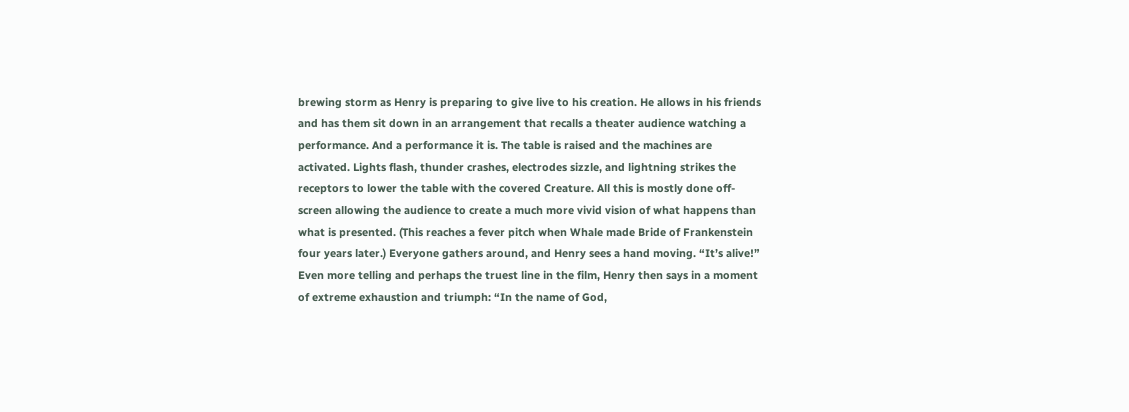brewing storm as Henry is preparing to give live to his creation. He allows in his friends and has them sit down in an arrangement that recalls a theater audience watching a performance. And a performance it is. The table is raised and the machines are activated. Lights flash, thunder crashes, electrodes sizzle, and lightning strikes the receptors to lower the table with the covered Creature. All this is mostly done off-screen allowing the audience to create a much more vivid vision of what happens than what is presented. (This reaches a fever pitch when Whale made Bride of Frankenstein four years later.) Everyone gathers around, and Henry sees a hand moving. “It’s alive!” Even more telling and perhaps the truest line in the film, Henry then says in a moment of extreme exhaustion and triumph: “In the name of God,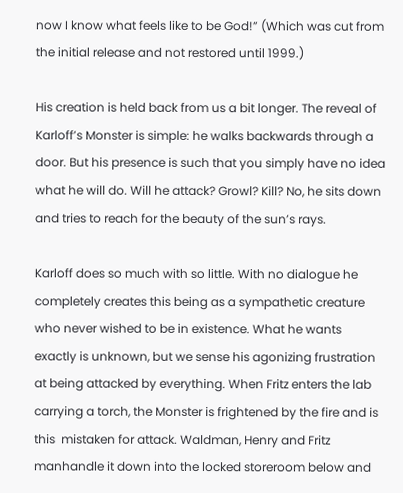now I know what feels like to be God!” (Which was cut from the initial release and not restored until 1999.)

His creation is held back from us a bit longer. The reveal of Karloff’s Monster is simple: he walks backwards through a door. But his presence is such that you simply have no idea what he will do. Will he attack? Growl? Kill? No, he sits down and tries to reach for the beauty of the sun’s rays.

Karloff does so much with so little. With no dialogue he completely creates this being as a sympathetic creature who never wished to be in existence. What he wants exactly is unknown, but we sense his agonizing frustration at being attacked by everything. When Fritz enters the lab carrying a torch, the Monster is frightened by the fire and is this  mistaken for attack. Waldman, Henry and Fritz manhandle it down into the locked storeroom below and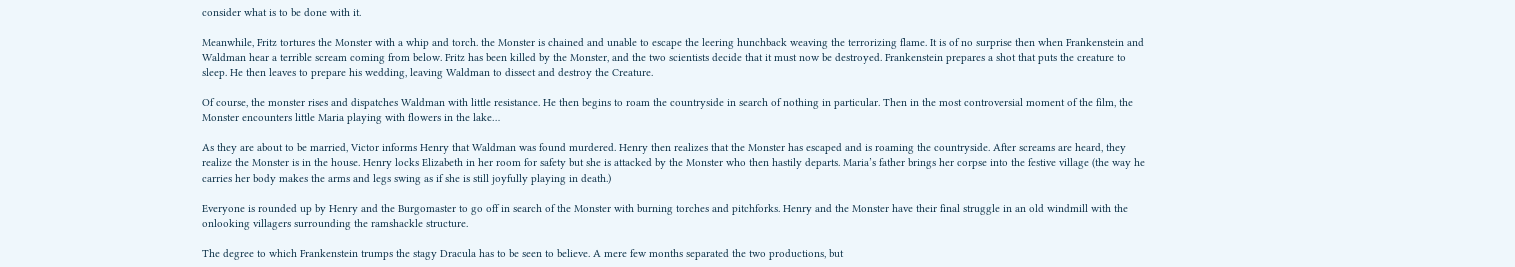consider what is to be done with it.

Meanwhile, Fritz tortures the Monster with a whip and torch. the Monster is chained and unable to escape the leering hunchback weaving the terrorizing flame. It is of no surprise then when Frankenstein and Waldman hear a terrible scream coming from below. Fritz has been killed by the Monster, and the two scientists decide that it must now be destroyed. Frankenstein prepares a shot that puts the creature to sleep. He then leaves to prepare his wedding, leaving Waldman to dissect and destroy the Creature.

Of course, the monster rises and dispatches Waldman with little resistance. He then begins to roam the countryside in search of nothing in particular. Then in the most controversial moment of the film, the Monster encounters little Maria playing with flowers in the lake…

As they are about to be married, Victor informs Henry that Waldman was found murdered. Henry then realizes that the Monster has escaped and is roaming the countryside. After screams are heard, they realize the Monster is in the house. Henry locks Elizabeth in her room for safety but she is attacked by the Monster who then hastily departs. Maria’s father brings her corpse into the festive village (the way he carries her body makes the arms and legs swing as if she is still joyfully playing in death.)

Everyone is rounded up by Henry and the Burgomaster to go off in search of the Monster with burning torches and pitchforks. Henry and the Monster have their final struggle in an old windmill with the onlooking villagers surrounding the ramshackle structure.

The degree to which Frankenstein trumps the stagy Dracula has to be seen to believe. A mere few months separated the two productions, but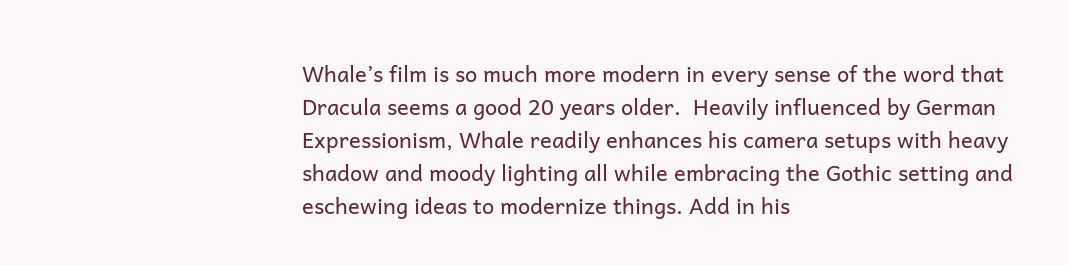Whale’s film is so much more modern in every sense of the word that Dracula seems a good 20 years older.  Heavily influenced by German Expressionism, Whale readily enhances his camera setups with heavy shadow and moody lighting all while embracing the Gothic setting and eschewing ideas to modernize things. Add in his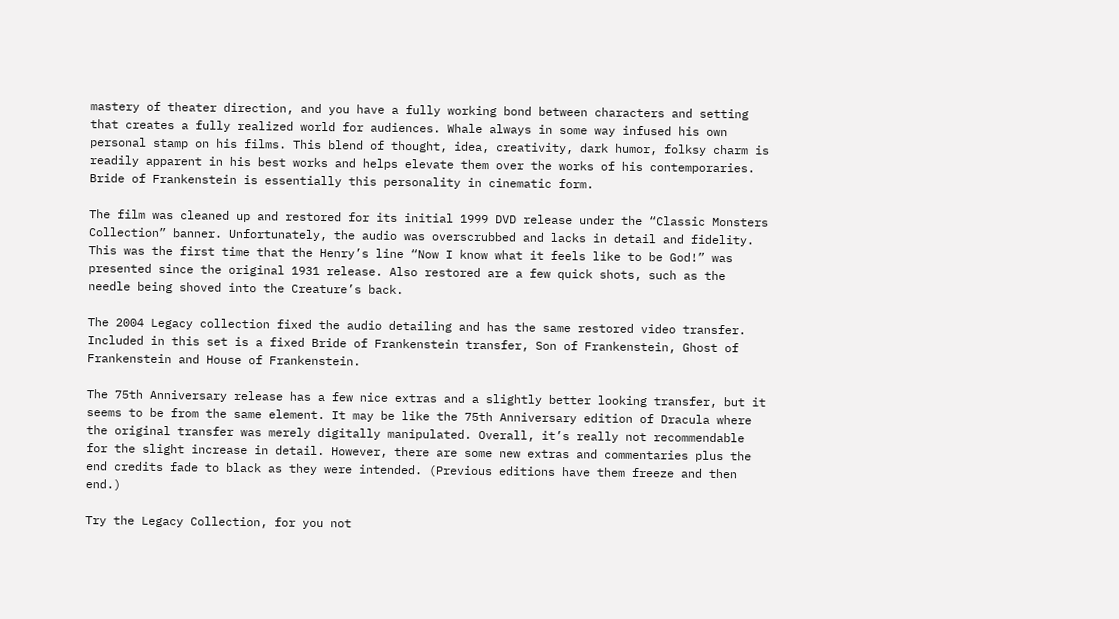mastery of theater direction, and you have a fully working bond between characters and setting that creates a fully realized world for audiences. Whale always in some way infused his own personal stamp on his films. This blend of thought, idea, creativity, dark humor, folksy charm is readily apparent in his best works and helps elevate them over the works of his contemporaries. Bride of Frankenstein is essentially this personality in cinematic form.

The film was cleaned up and restored for its initial 1999 DVD release under the “Classic Monsters Collection” banner. Unfortunately, the audio was overscrubbed and lacks in detail and fidelity. This was the first time that the Henry’s line “Now I know what it feels like to be God!” was presented since the original 1931 release. Also restored are a few quick shots, such as the needle being shoved into the Creature’s back.

The 2004 Legacy collection fixed the audio detailing and has the same restored video transfer. Included in this set is a fixed Bride of Frankenstein transfer, Son of Frankenstein, Ghost of Frankenstein and House of Frankenstein.

The 75th Anniversary release has a few nice extras and a slightly better looking transfer, but it seems to be from the same element. It may be like the 75th Anniversary edition of Dracula where the original transfer was merely digitally manipulated. Overall, it’s really not recommendable for the slight increase in detail. However, there are some new extras and commentaries plus the end credits fade to black as they were intended. (Previous editions have them freeze and then end.)

Try the Legacy Collection, for you not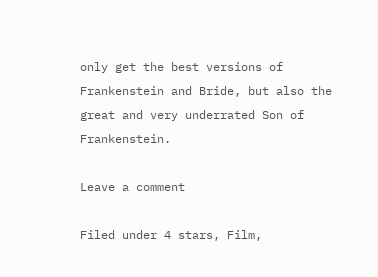only get the best versions of Frankenstein and Bride, but also the great and very underrated Son of Frankenstein.

Leave a comment

Filed under 4 stars, Film,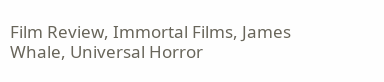Film Review, Immortal Films, James Whale, Universal Horror